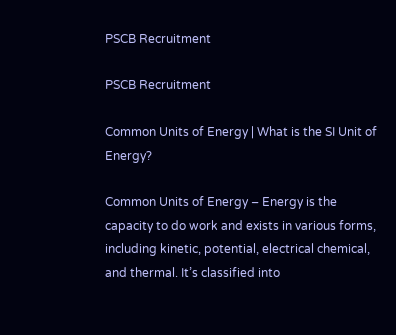PSCB Recruitment

PSCB Recruitment

Common Units of Energy | What is the SI Unit of Energy?

Common Units of Energy – Energy is the capacity to do work and exists in various forms, including kinetic, potential, electrical chemical, and thermal. It’s classified into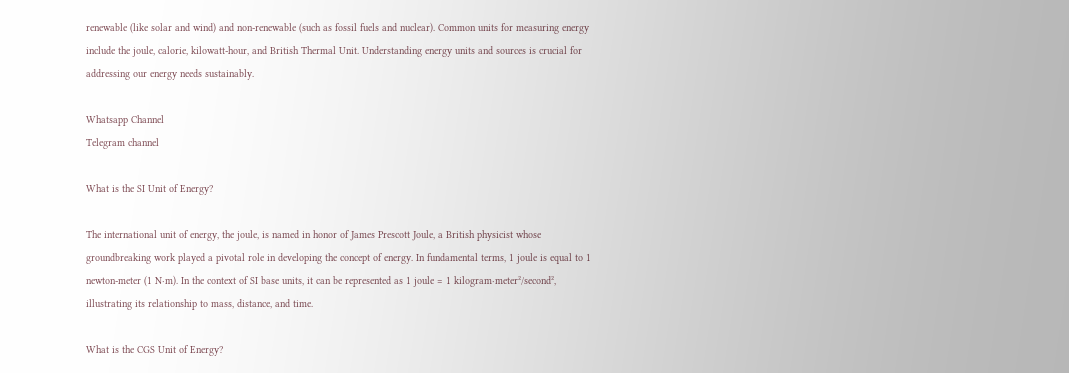renewable (like solar and wind) and non-renewable (such as fossil fuels and nuclear). Common units for measuring energy include the joule, calorie, kilowatt-hour, and British Thermal Unit. Understanding energy units and sources is crucial for addressing our energy needs sustainably.

Whatsapp Channel
Telegram channel

What is the SI Unit of Energy?

The international unit of energy, the joule, is named in honor of James Prescott Joule, a British physicist whose groundbreaking work played a pivotal role in developing the concept of energy. In fundamental terms, 1 joule is equal to 1 newton-meter (1 N·m). In the context of SI base units, it can be represented as 1 joule = 1 kilogram·meter²/second², illustrating its relationship to mass, distance, and time.

What is the CGS Unit of Energy?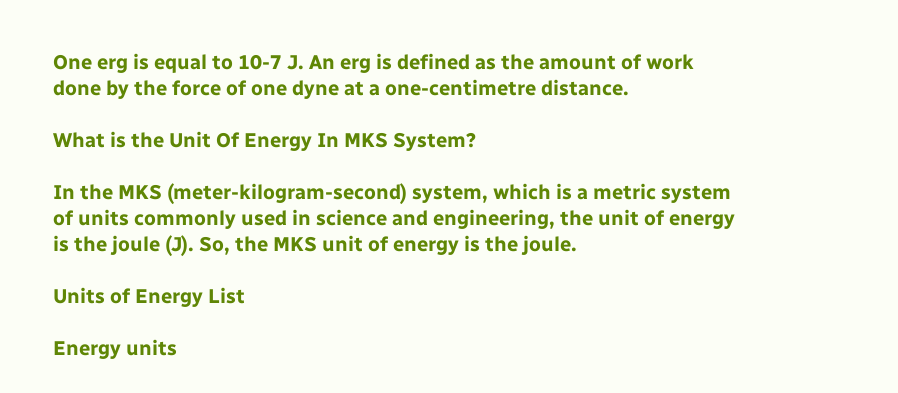One erg is equal to 10-7 J. An erg is defined as the amount of work done by the force of one dyne at a one-centimetre distance.

What is the Unit Of Energy In MKS System?

In the MKS (meter-kilogram-second) system, which is a metric system of units commonly used in science and engineering, the unit of energy is the joule (J). So, the MKS unit of energy is the joule.

Units of Energy List

Energy units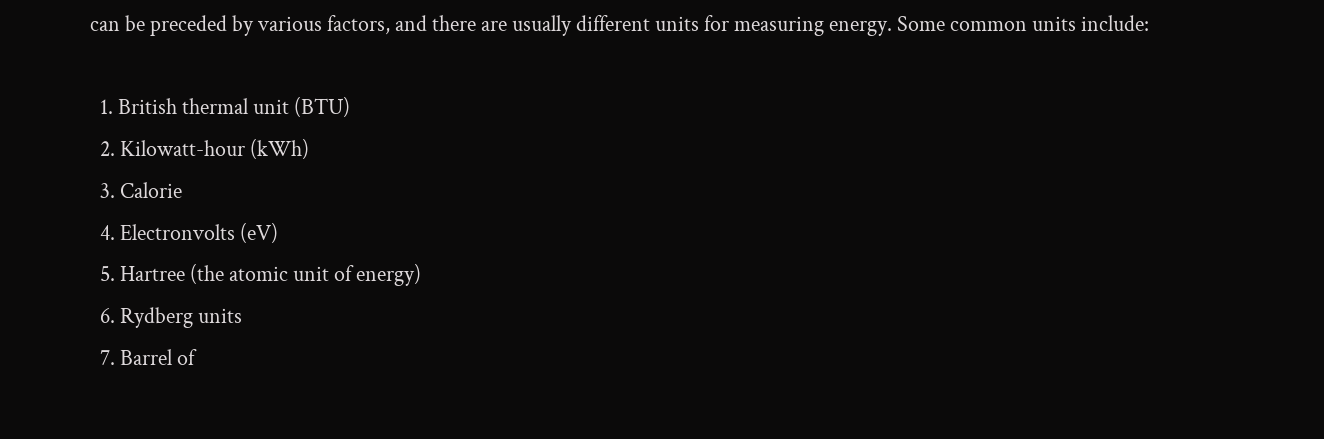can be preceded by various factors, and there are usually different units for measuring energy. Some common units include:

  1. British thermal unit (BTU)
  2. Kilowatt-hour (kWh)
  3. Calorie
  4. Electronvolts (eV)
  5. Hartree (the atomic unit of energy)
  6. Rydberg units
  7. Barrel of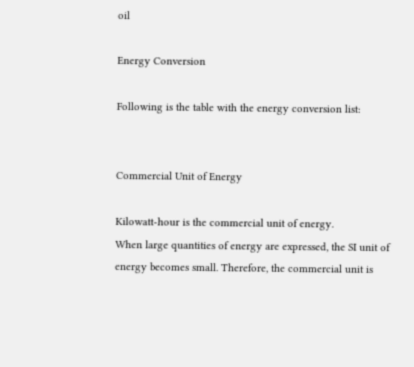oil

Energy Conversion

Following is the table with the energy conversion list:


Commercial Unit of Energy

Kilowatt-hour is the commercial unit of energy.
When large quantities of energy are expressed, the SI unit of energy becomes small. Therefore, the commercial unit is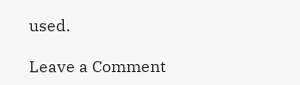used.

Leave a Comment